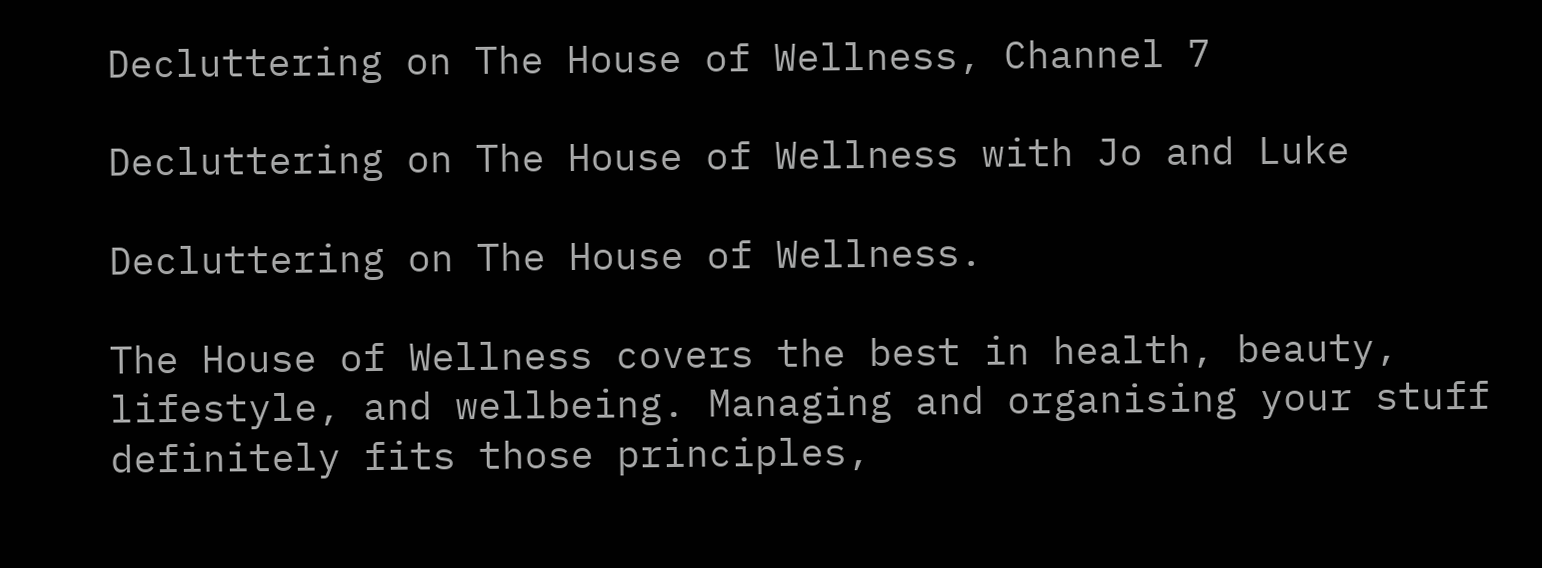Decluttering on The House of Wellness, Channel 7

Decluttering on The House of Wellness with Jo and Luke

Decluttering on The House of Wellness.

The House of Wellness covers the best in health, beauty, lifestyle, and wellbeing. Managing and organising your stuff definitely fits those principles,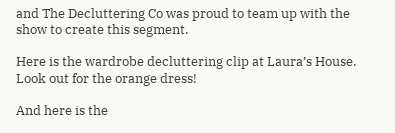and The Decluttering Co was proud to team up with the show to create this segment.

Here is the wardrobe decluttering clip at Laura’s House.
Look out for the orange dress!

And here is the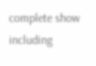complete show including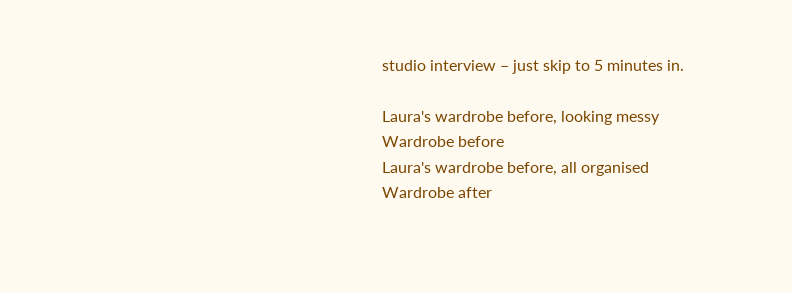studio interview – just skip to 5 minutes in.

Laura's wardrobe before, looking messy
Wardrobe before
Laura's wardrobe before, all organised
Wardrobe after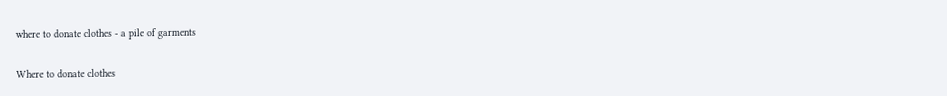where to donate clothes - a pile of garments

Where to donate clothes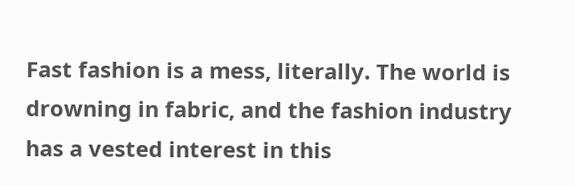Fast fashion is a mess, literally. The world is drowning in fabric, and the fashion industry has a vested interest in this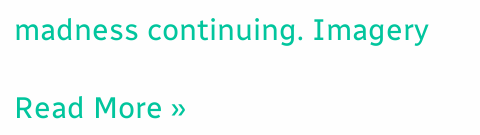madness continuing. Imagery

Read More »